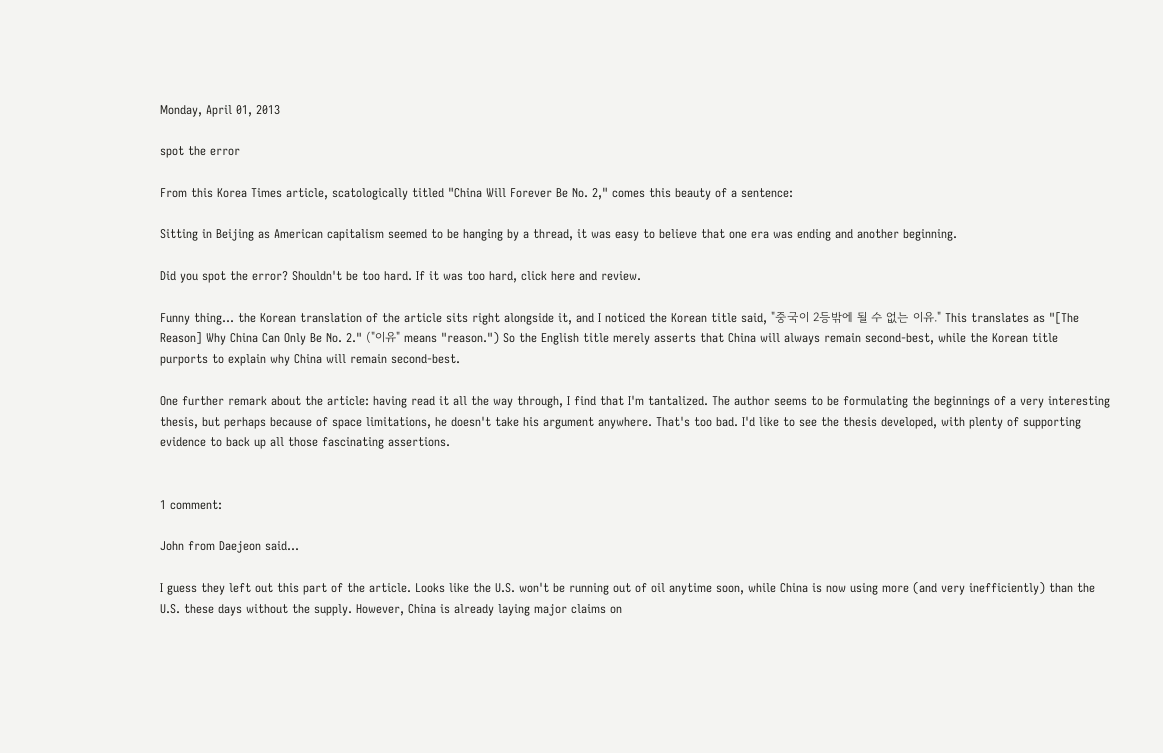Monday, April 01, 2013

spot the error

From this Korea Times article, scatologically titled "China Will Forever Be No. 2," comes this beauty of a sentence:

Sitting in Beijing as American capitalism seemed to be hanging by a thread, it was easy to believe that one era was ending and another beginning.

Did you spot the error? Shouldn't be too hard. If it was too hard, click here and review.

Funny thing... the Korean translation of the article sits right alongside it, and I noticed the Korean title said, "중국이 2등밖에 될 수 없는 이유." This translates as "[The Reason] Why China Can Only Be No. 2." ("이유" means "reason.") So the English title merely asserts that China will always remain second-best, while the Korean title purports to explain why China will remain second-best.

One further remark about the article: having read it all the way through, I find that I'm tantalized. The author seems to be formulating the beginnings of a very interesting thesis, but perhaps because of space limitations, he doesn't take his argument anywhere. That's too bad. I'd like to see the thesis developed, with plenty of supporting evidence to back up all those fascinating assertions.


1 comment:

John from Daejeon said...

I guess they left out this part of the article. Looks like the U.S. won't be running out of oil anytime soon, while China is now using more (and very inefficiently) than the U.S. these days without the supply. However, China is already laying major claims on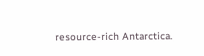resource-rich Antarctica.